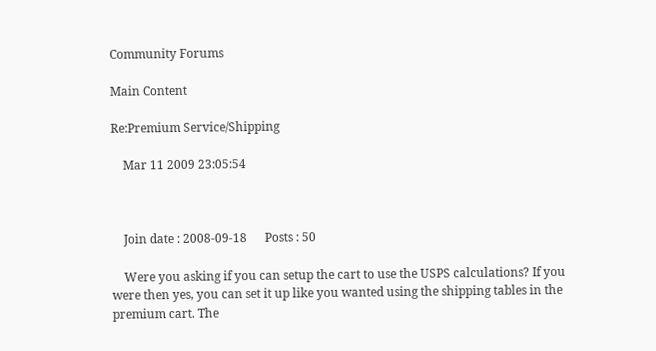Community Forums

Main Content

Re:Premium Service/Shipping

    Mar 11 2009 23:05:54



    Join date : 2008-09-18      Posts : 50

    Were you asking if you can setup the cart to use the USPS calculations? If you were then yes, you can set it up like you wanted using the shipping tables in the premium cart. The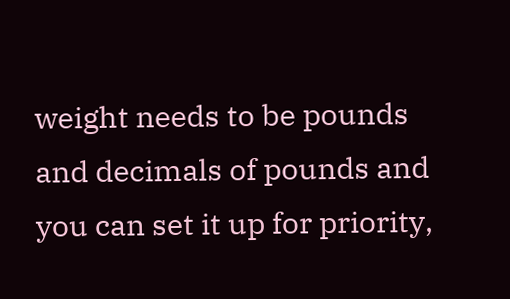weight needs to be pounds and decimals of pounds and you can set it up for priority,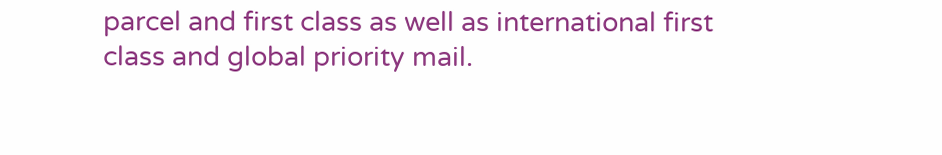parcel and first class as well as international first class and global priority mail.